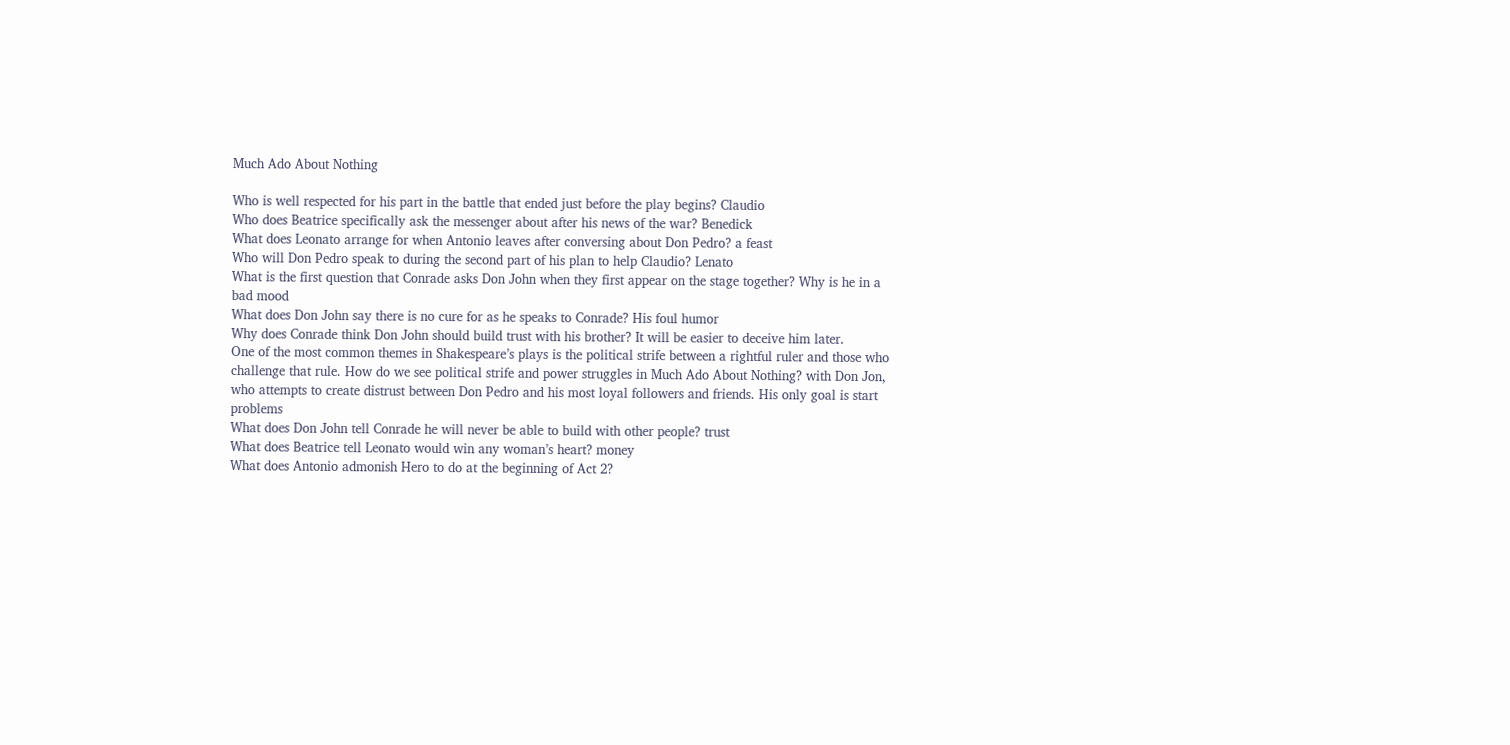Much Ado About Nothing

Who is well respected for his part in the battle that ended just before the play begins? Claudio
Who does Beatrice specifically ask the messenger about after his news of the war? Benedick
What does Leonato arrange for when Antonio leaves after conversing about Don Pedro? a feast
Who will Don Pedro speak to during the second part of his plan to help Claudio? Lenato
What is the first question that Conrade asks Don John when they first appear on the stage together? Why is he in a bad mood
What does Don John say there is no cure for as he speaks to Conrade? His foul humor
Why does Conrade think Don John should build trust with his brother? It will be easier to deceive him later.
One of the most common themes in Shakespeare’s plays is the political strife between a rightful ruler and those who challenge that rule. How do we see political strife and power struggles in Much Ado About Nothing? with Don Jon, who attempts to create distrust between Don Pedro and his most loyal followers and friends. His only goal is start problems
What does Don John tell Conrade he will never be able to build with other people? trust
What does Beatrice tell Leonato would win any woman’s heart? money
What does Antonio admonish Hero to do at the beginning of Act 2?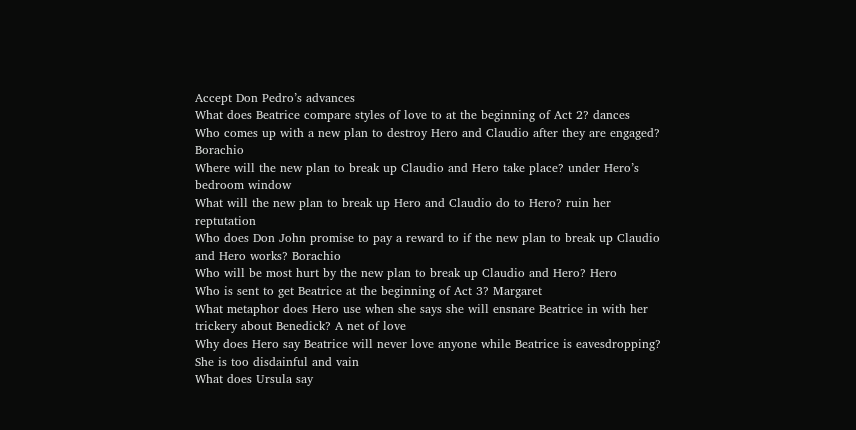Accept Don Pedro’s advances
What does Beatrice compare styles of love to at the beginning of Act 2? dances
Who comes up with a new plan to destroy Hero and Claudio after they are engaged? Borachio
Where will the new plan to break up Claudio and Hero take place? under Hero’s bedroom window
What will the new plan to break up Hero and Claudio do to Hero? ruin her reptutation
Who does Don John promise to pay a reward to if the new plan to break up Claudio and Hero works? Borachio
Who will be most hurt by the new plan to break up Claudio and Hero? Hero
Who is sent to get Beatrice at the beginning of Act 3? Margaret
What metaphor does Hero use when she says she will ensnare Beatrice in with her trickery about Benedick? A net of love
Why does Hero say Beatrice will never love anyone while Beatrice is eavesdropping? She is too disdainful and vain
What does Ursula say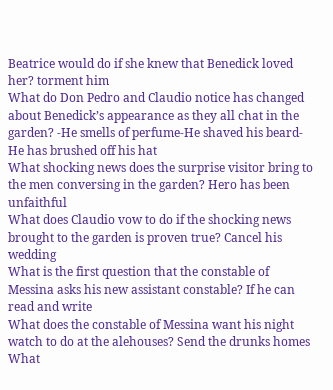Beatrice would do if she knew that Benedick loved her? torment him
What do Don Pedro and Claudio notice has changed about Benedick’s appearance as they all chat in the garden? -He smells of perfume-He shaved his beard-He has brushed off his hat
What shocking news does the surprise visitor bring to the men conversing in the garden? Hero has been unfaithful
What does Claudio vow to do if the shocking news brought to the garden is proven true? Cancel his wedding
What is the first question that the constable of Messina asks his new assistant constable? If he can read and write
What does the constable of Messina want his night watch to do at the alehouses? Send the drunks homes
What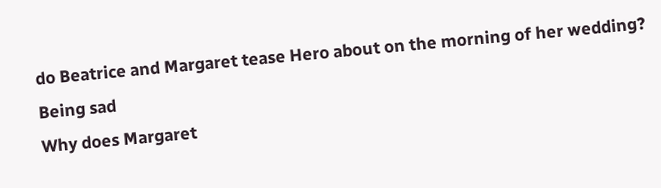do Beatrice and Margaret tease Hero about on the morning of her wedding? Being sad
Why does Margaret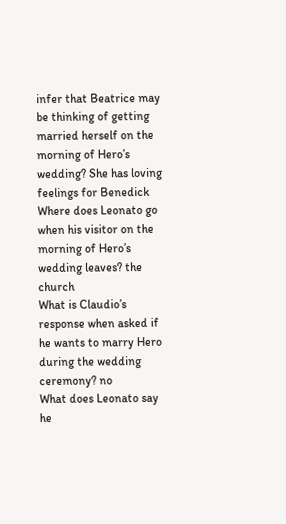infer that Beatrice may be thinking of getting married herself on the morning of Hero’s wedding? She has loving feelings for Benedick
Where does Leonato go when his visitor on the morning of Hero’s wedding leaves? the church
What is Claudio’s response when asked if he wants to marry Hero during the wedding ceremony? no
What does Leonato say he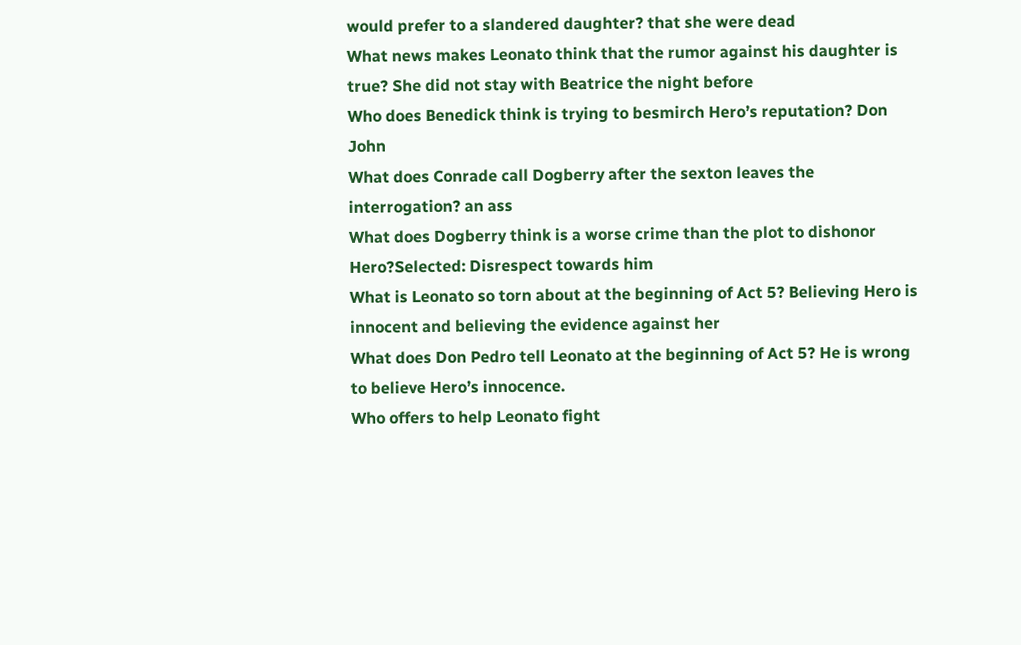would prefer to a slandered daughter? that she were dead
What news makes Leonato think that the rumor against his daughter is true? She did not stay with Beatrice the night before
Who does Benedick think is trying to besmirch Hero’s reputation? Don John
What does Conrade call Dogberry after the sexton leaves the interrogation? an ass
What does Dogberry think is a worse crime than the plot to dishonor Hero?Selected: Disrespect towards him
What is Leonato so torn about at the beginning of Act 5? Believing Hero is innocent and believing the evidence against her
What does Don Pedro tell Leonato at the beginning of Act 5? He is wrong to believe Hero’s innocence.
Who offers to help Leonato fight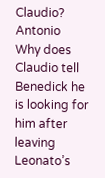Claudio? Antonio
Why does Claudio tell Benedick he is looking for him after leaving Leonato’s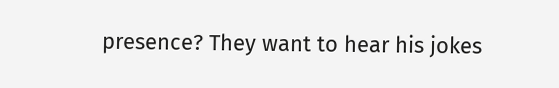presence? They want to hear his jokes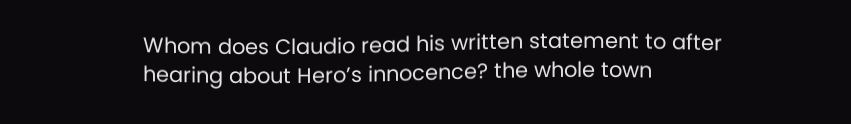Whom does Claudio read his written statement to after hearing about Hero’s innocence? the whole town